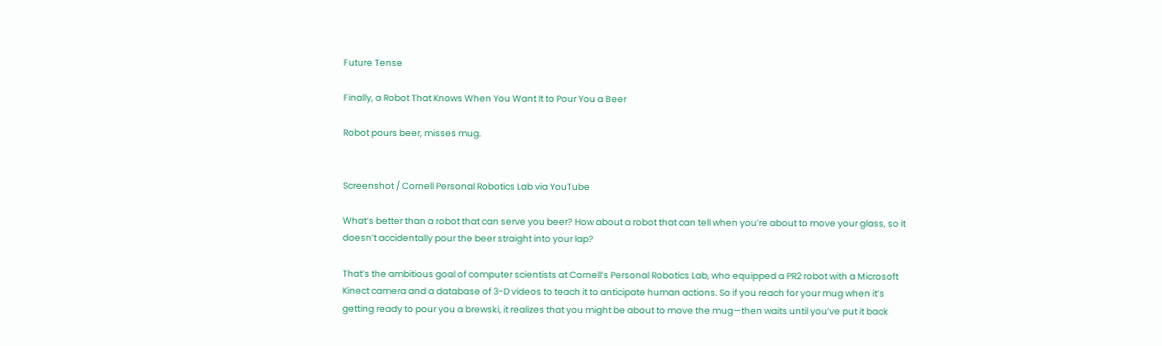Future Tense

Finally, a Robot That Knows When You Want It to Pour You a Beer

Robot pours beer, misses mug.


Screenshot / Cornell Personal Robotics Lab via YouTube

What’s better than a robot that can serve you beer? How about a robot that can tell when you’re about to move your glass, so it doesn’t accidentally pour the beer straight into your lap?

That’s the ambitious goal of computer scientists at Cornell’s Personal Robotics Lab, who equipped a PR2 robot with a Microsoft Kinect camera and a database of 3-D videos to teach it to anticipate human actions. So if you reach for your mug when it’s getting ready to pour you a brewski, it realizes that you might be about to move the mug—then waits until you’ve put it back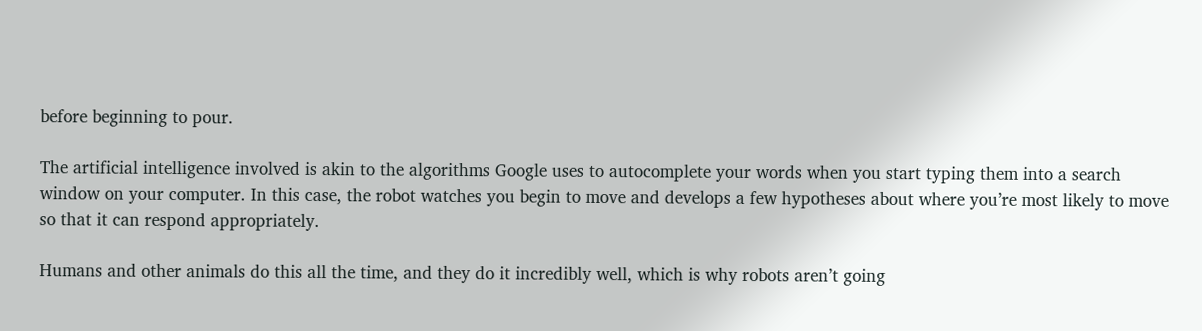before beginning to pour.

The artificial intelligence involved is akin to the algorithms Google uses to autocomplete your words when you start typing them into a search window on your computer. In this case, the robot watches you begin to move and develops a few hypotheses about where you’re most likely to move so that it can respond appropriately.

Humans and other animals do this all the time, and they do it incredibly well, which is why robots aren’t going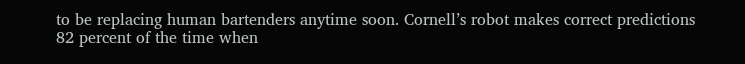to be replacing human bartenders anytime soon. Cornell’s robot makes correct predictions 82 percent of the time when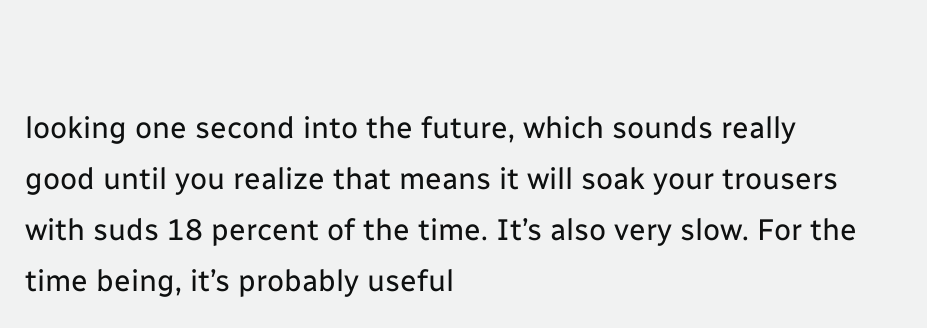looking one second into the future, which sounds really good until you realize that means it will soak your trousers with suds 18 percent of the time. It’s also very slow. For the time being, it’s probably useful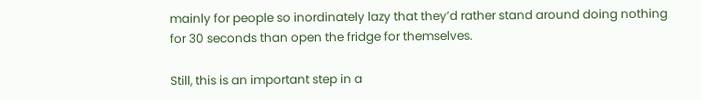mainly for people so inordinately lazy that they’d rather stand around doing nothing for 30 seconds than open the fridge for themselves.

Still, this is an important step in a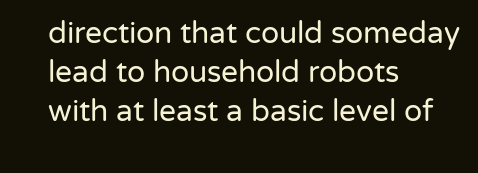direction that could someday lead to household robots with at least a basic level of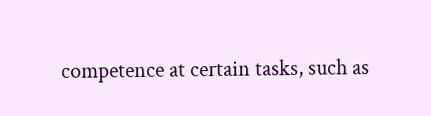competence at certain tasks, such as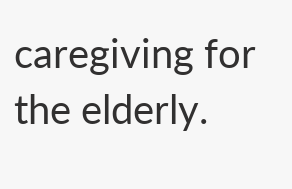caregiving for the elderly.